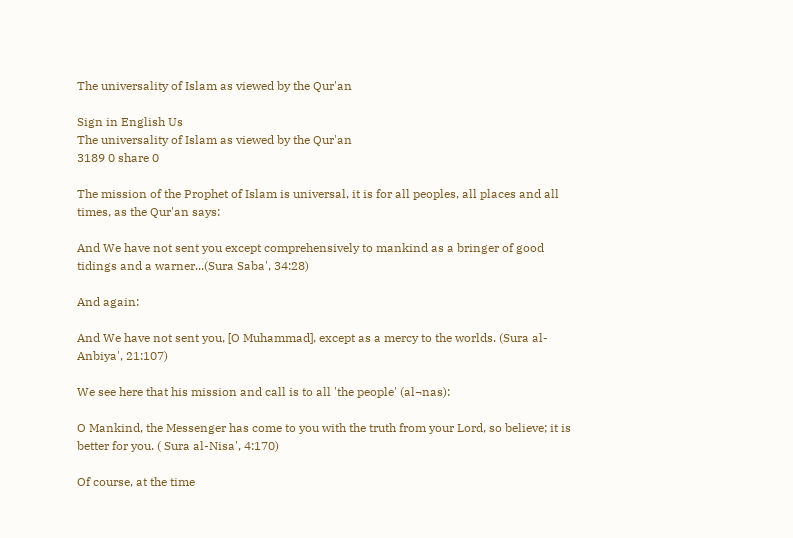The universality of Islam as viewed by the Qur'an

Sign in English Us
The universality of Islam as viewed by the Qur'an
3189 0 share 0

The mission of the Prophet of Islam is universal, it is for all peoples, all places and all times, as the Qur'an says:

And We have not sent you except comprehensively to mankind as a bringer of good tidings and a warner...(Sura Saba', 34:28)

And again:

And We have not sent you, [O Muhammad], except as a mercy to the worlds. (Sura al-Anbiya', 21:107)

We see here that his mission and call is to all 'the people' (al¬nas):

O Mankind, the Messenger has come to you with the truth from your Lord, so believe; it is better for you. ( Sura al-Nisa', 4:170)

Of course, at the time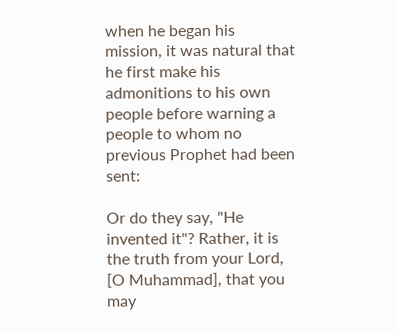when he began his mission, it was natural that he first make his admonitions to his own people before warning a people to whom no previous Prophet had been sent:

Or do they say, "He invented it"? Rather, it is the truth from your Lord, [O Muhammad], that you may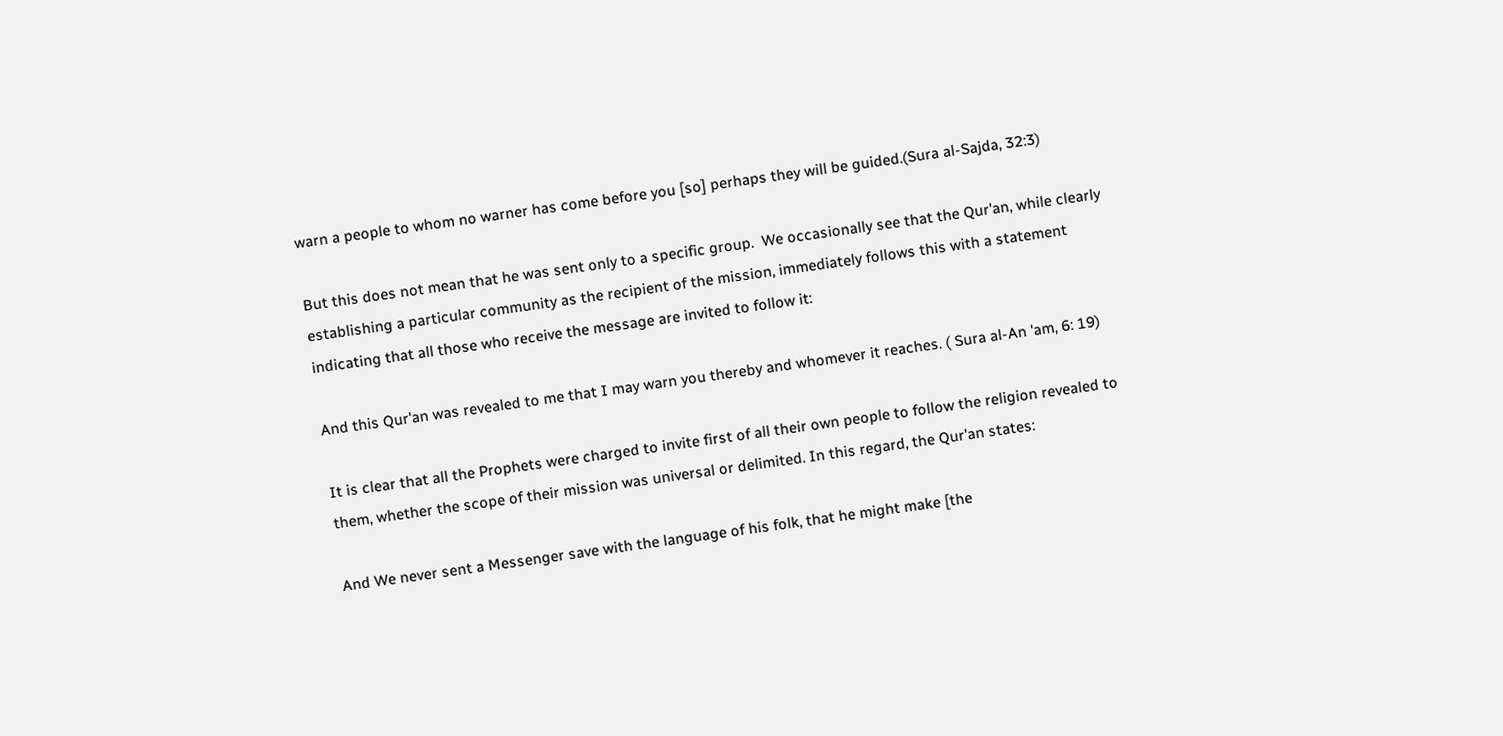warn a people to whom no warner has come before you [so] perhaps they will be guided.(Sura al-Sajda, 32:3)

But this does not mean that he was sent only to a specific group.  We occasionally see that the Qur'an, while clearly establishing a particular community as the recipient of the mission, immediately follows this with a statement indicating that all those who receive the message are invited to follow it:

And this Qur'an was revealed to me that I may warn you thereby and whomever it reaches. ( Sura al-An 'am, 6: 19)

It is clear that all the Prophets were charged to invite first of all their own people to follow the religion revealed to them, whether the scope of their mission was universal or delimited. In this regard, the Qur'an states:

And We never sent a Messenger save with the language of his folk, that he might make [the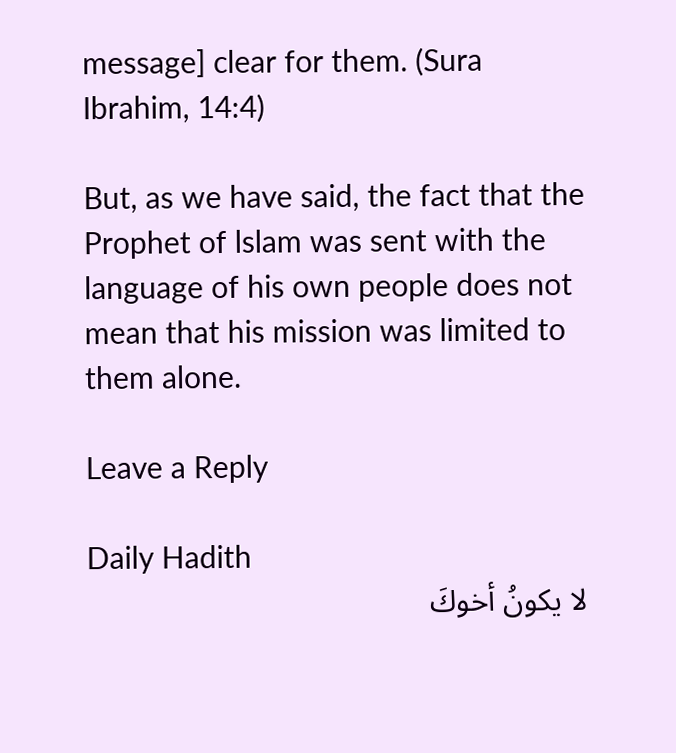message] clear for them. (Sura Ibrahim, 14:4)

But, as we have said, the fact that the Prophet of lslam was sent with the language of his own people does not mean that his mission was limited to them alone.

Leave a Reply

Daily Hadith
لا يكونُ أخوكَ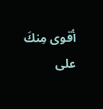أقوى مِنكَ على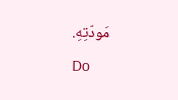مَودّتِهِ.
Do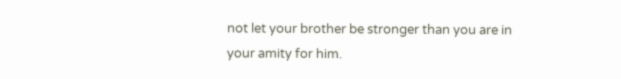not let your brother be stronger than you are in your amity for him.